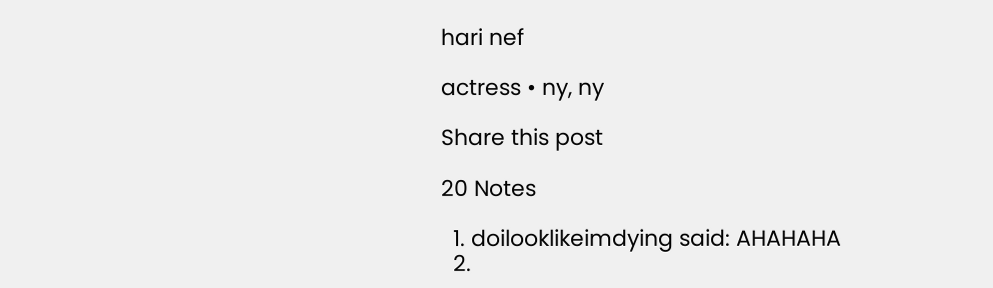hari nef

actress • ny, ny

Share this post

20 Notes

  1. doilooklikeimdying said: AHAHAHA
  2.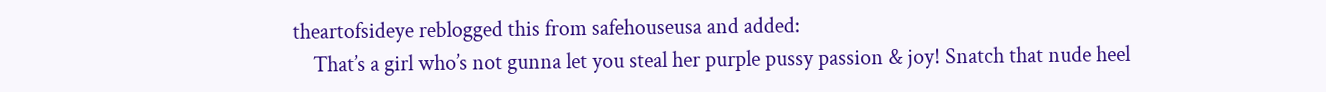theartofsideye reblogged this from safehouseusa and added:
    That’s a girl who’s not gunna let you steal her purple pussy passion & joy! Snatch that nude heel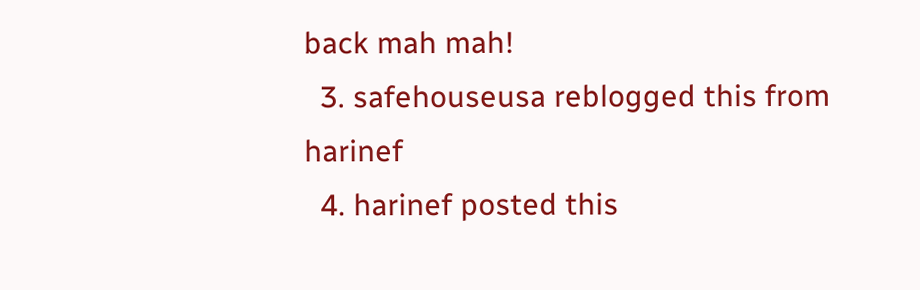back mah mah!
  3. safehouseusa reblogged this from harinef
  4. harinef posted this